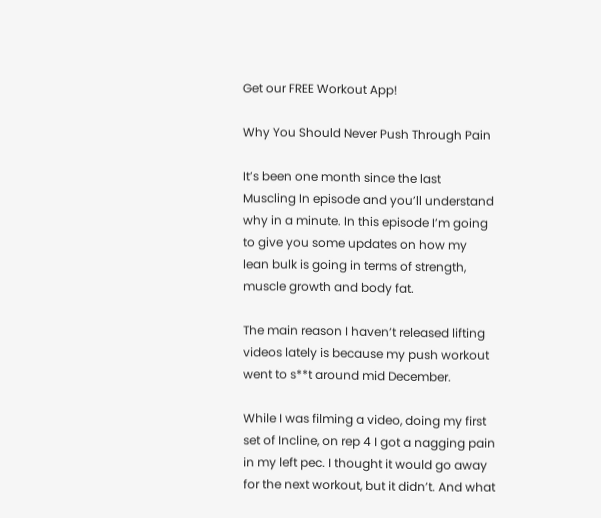Get our FREE Workout App!

Why You Should Never Push Through Pain

It’s been one month since the last Muscling In episode and you’ll understand why in a minute. In this episode I’m going to give you some updates on how my lean bulk is going in terms of strength, muscle growth and body fat.

The main reason I haven’t released lifting videos lately is because my push workout went to s**t around mid December.

While I was filming a video, doing my first set of Incline, on rep 4 I got a nagging pain in my left pec. I thought it would go away for the next workout, but it didn’t. And what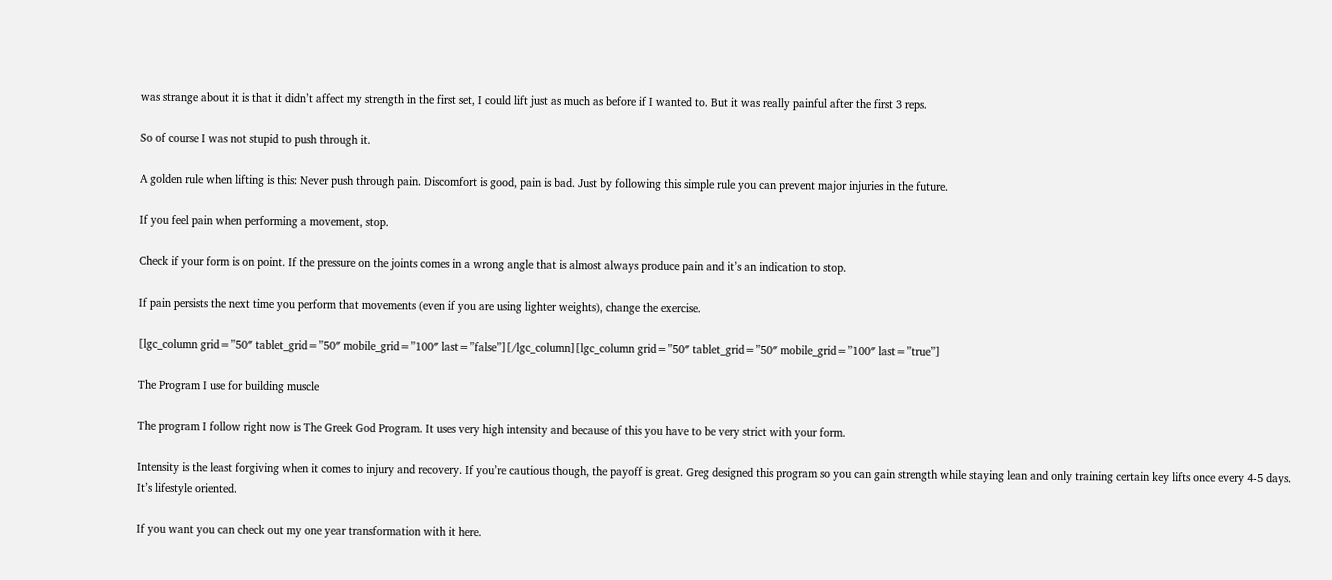was strange about it is that it didn’t affect my strength in the first set, I could lift just as much as before if I wanted to. But it was really painful after the first 3 reps.

So of course I was not stupid to push through it.

A golden rule when lifting is this: Never push through pain. Discomfort is good, pain is bad. Just by following this simple rule you can prevent major injuries in the future.

If you feel pain when performing a movement, stop.

Check if your form is on point. If the pressure on the joints comes in a wrong angle that is almost always produce pain and it’s an indication to stop.

If pain persists the next time you perform that movements (even if you are using lighter weights), change the exercise.

[lgc_column grid=”50″ tablet_grid=”50″ mobile_grid=”100″ last=”false”][/lgc_column][lgc_column grid=”50″ tablet_grid=”50″ mobile_grid=”100″ last=”true”]

The Program I use for building muscle

The program I follow right now is The Greek God Program. It uses very high intensity and because of this you have to be very strict with your form.

Intensity is the least forgiving when it comes to injury and recovery. If you’re cautious though, the payoff is great. Greg designed this program so you can gain strength while staying lean and only training certain key lifts once every 4-5 days. It’s lifestyle oriented.

If you want you can check out my one year transformation with it here.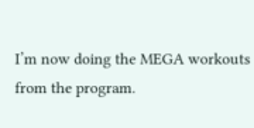I’m now doing the MEGA workouts from the program.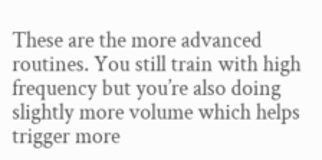These are the more advanced routines. You still train with high frequency but you’re also doing slightly more volume which helps trigger more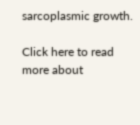sarcoplasmic growth.

Click here to read more about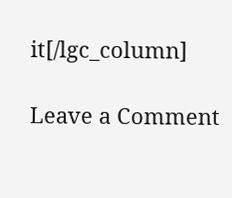it[/lgc_column]

Leave a Comment